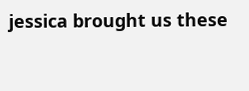jessica brought us these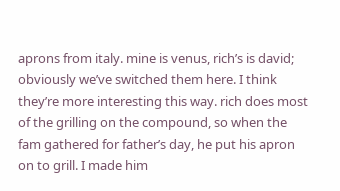aprons from italy. mine is venus, rich’s is david; obviously we’ve switched them here. I think they’re more interesting this way. rich does most of the grilling on the compound, so when the fam gathered for father’s day, he put his apron on to grill. I made him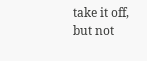take it off, but not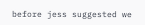before jess suggested we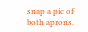snap a pic of both aprons.